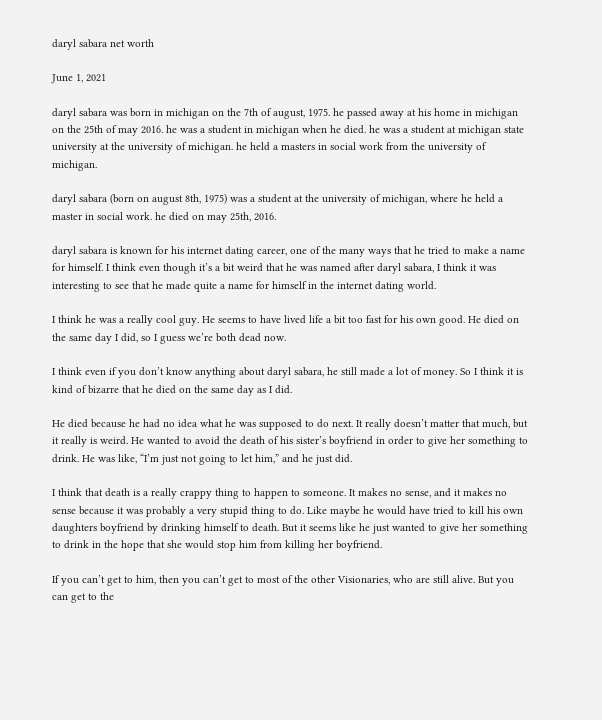daryl sabara net worth

June 1, 2021

daryl sabara was born in michigan on the 7th of august, 1975. he passed away at his home in michigan on the 25th of may 2016. he was a student in michigan when he died. he was a student at michigan state university at the university of michigan. he held a masters in social work from the university of michigan.

daryl sabara (born on august 8th, 1975) was a student at the university of michigan, where he held a master in social work. he died on may 25th, 2016.

daryl sabara is known for his internet dating career, one of the many ways that he tried to make a name for himself. I think even though it’s a bit weird that he was named after daryl sabara, I think it was interesting to see that he made quite a name for himself in the internet dating world.

I think he was a really cool guy. He seems to have lived life a bit too fast for his own good. He died on the same day I did, so I guess we’re both dead now.

I think even if you don’t know anything about daryl sabara, he still made a lot of money. So I think it is kind of bizarre that he died on the same day as I did.

He died because he had no idea what he was supposed to do next. It really doesn’t matter that much, but it really is weird. He wanted to avoid the death of his sister’s boyfriend in order to give her something to drink. He was like, “I’m just not going to let him,” and he just did.

I think that death is a really crappy thing to happen to someone. It makes no sense, and it makes no sense because it was probably a very stupid thing to do. Like maybe he would have tried to kill his own daughters boyfriend by drinking himself to death. But it seems like he just wanted to give her something to drink in the hope that she would stop him from killing her boyfriend.

If you can’t get to him, then you can’t get to most of the other Visionaries, who are still alive. But you can get to the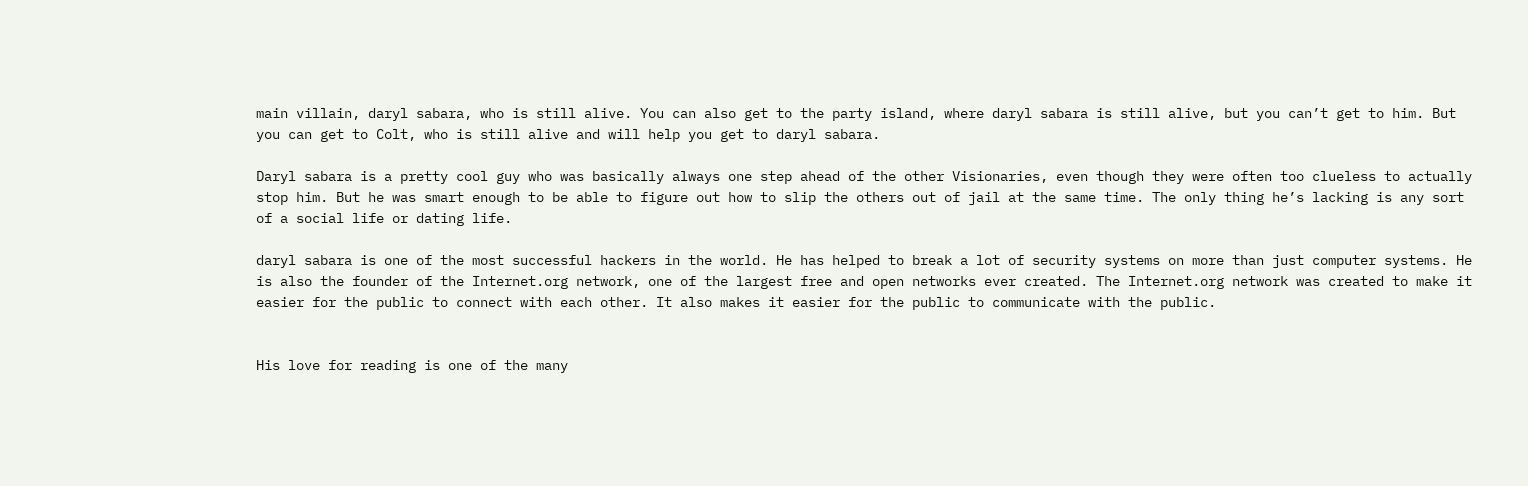main villain, daryl sabara, who is still alive. You can also get to the party island, where daryl sabara is still alive, but you can’t get to him. But you can get to Colt, who is still alive and will help you get to daryl sabara.

Daryl sabara is a pretty cool guy who was basically always one step ahead of the other Visionaries, even though they were often too clueless to actually stop him. But he was smart enough to be able to figure out how to slip the others out of jail at the same time. The only thing he’s lacking is any sort of a social life or dating life.

daryl sabara is one of the most successful hackers in the world. He has helped to break a lot of security systems on more than just computer systems. He is also the founder of the Internet.org network, one of the largest free and open networks ever created. The Internet.org network was created to make it easier for the public to connect with each other. It also makes it easier for the public to communicate with the public.


His love for reading is one of the many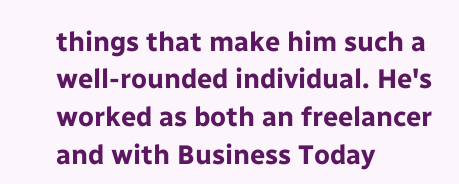things that make him such a well-rounded individual. He's worked as both an freelancer and with Business Today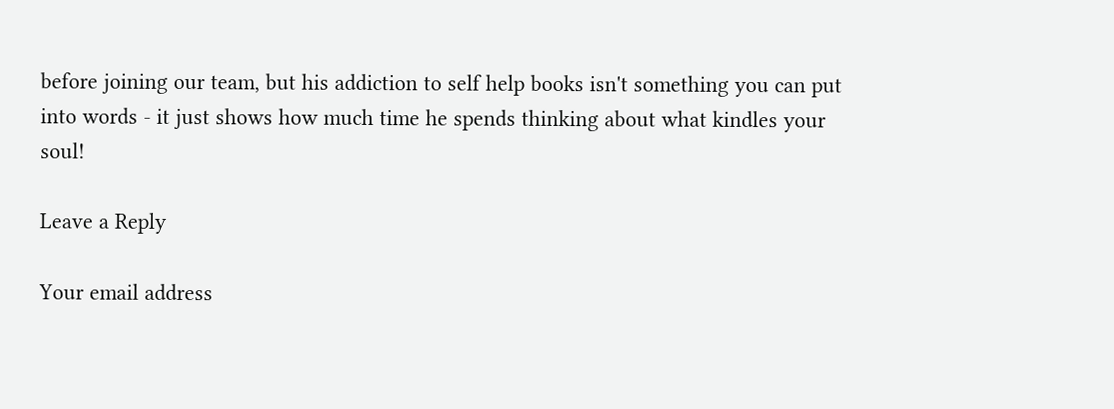before joining our team, but his addiction to self help books isn't something you can put into words - it just shows how much time he spends thinking about what kindles your soul!

Leave a Reply

Your email address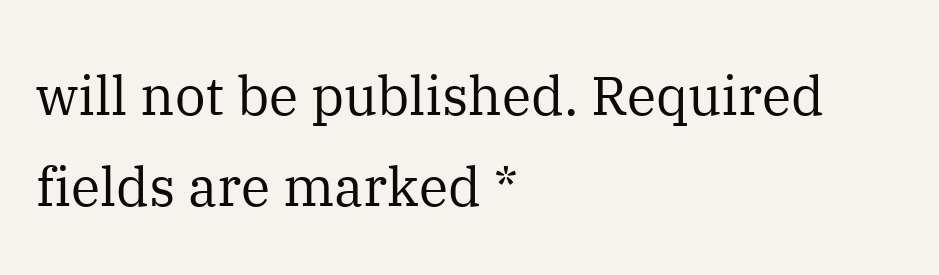will not be published. Required fields are marked *